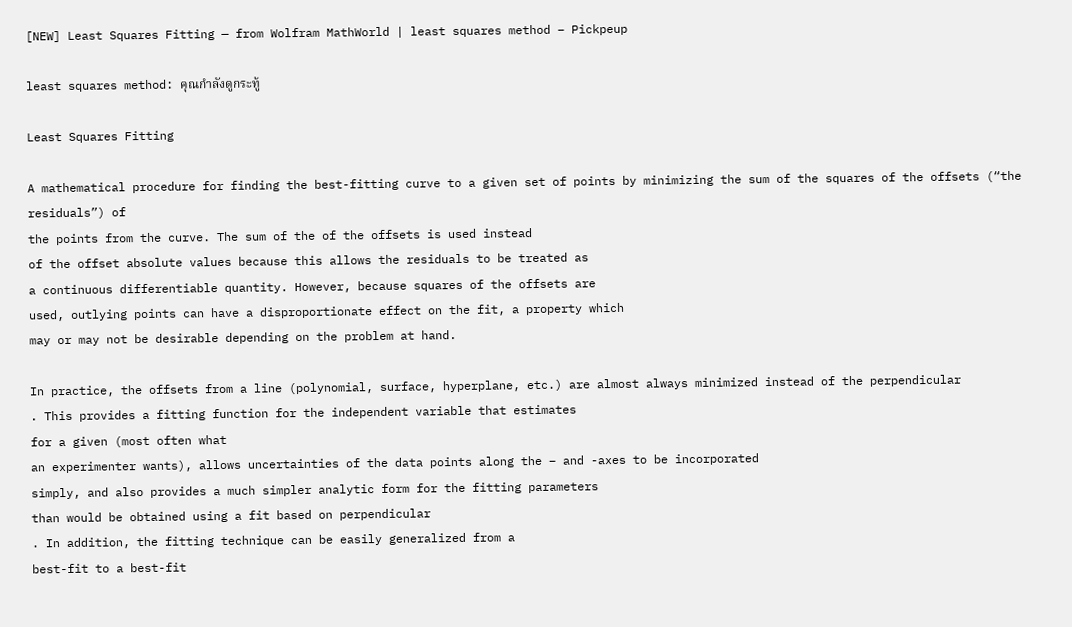[NEW] Least Squares Fitting — from Wolfram MathWorld | least squares method – Pickpeup

least squares method: คุณกำลังดูกระทู้

Least Squares Fitting

A mathematical procedure for finding the best-fitting curve to a given set of points by minimizing the sum of the squares of the offsets (“the residuals”) of
the points from the curve. The sum of the of the offsets is used instead
of the offset absolute values because this allows the residuals to be treated as
a continuous differentiable quantity. However, because squares of the offsets are
used, outlying points can have a disproportionate effect on the fit, a property which
may or may not be desirable depending on the problem at hand.

In practice, the offsets from a line (polynomial, surface, hyperplane, etc.) are almost always minimized instead of the perpendicular
. This provides a fitting function for the independent variable that estimates
for a given (most often what
an experimenter wants), allows uncertainties of the data points along the – and -axes to be incorporated
simply, and also provides a much simpler analytic form for the fitting parameters
than would be obtained using a fit based on perpendicular
. In addition, the fitting technique can be easily generalized from a
best-fit to a best-fit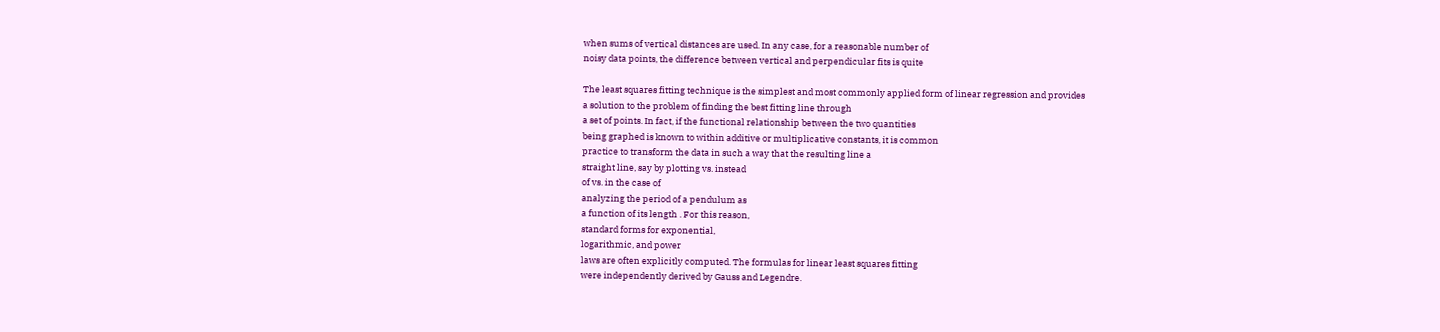when sums of vertical distances are used. In any case, for a reasonable number of
noisy data points, the difference between vertical and perpendicular fits is quite

The least squares fitting technique is the simplest and most commonly applied form of linear regression and provides
a solution to the problem of finding the best fitting line through
a set of points. In fact, if the functional relationship between the two quantities
being graphed is known to within additive or multiplicative constants, it is common
practice to transform the data in such a way that the resulting line a
straight line, say by plotting vs. instead
of vs. in the case of
analyzing the period of a pendulum as
a function of its length . For this reason,
standard forms for exponential,
logarithmic, and power
laws are often explicitly computed. The formulas for linear least squares fitting
were independently derived by Gauss and Legendre.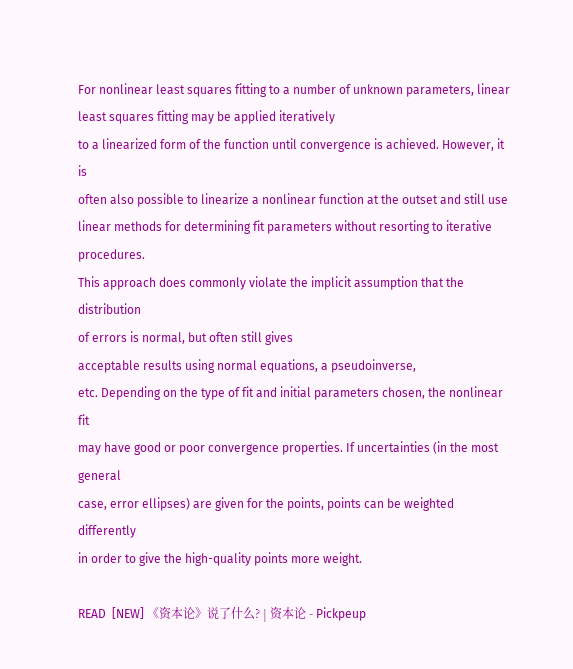For nonlinear least squares fitting to a number of unknown parameters, linear least squares fitting may be applied iteratively
to a linearized form of the function until convergence is achieved. However, it is
often also possible to linearize a nonlinear function at the outset and still use
linear methods for determining fit parameters without resorting to iterative procedures.
This approach does commonly violate the implicit assumption that the distribution
of errors is normal, but often still gives
acceptable results using normal equations, a pseudoinverse,
etc. Depending on the type of fit and initial parameters chosen, the nonlinear fit
may have good or poor convergence properties. If uncertainties (in the most general
case, error ellipses) are given for the points, points can be weighted differently
in order to give the high-quality points more weight.

READ  [NEW] 《资本论》说了什么? | 资本论 - Pickpeup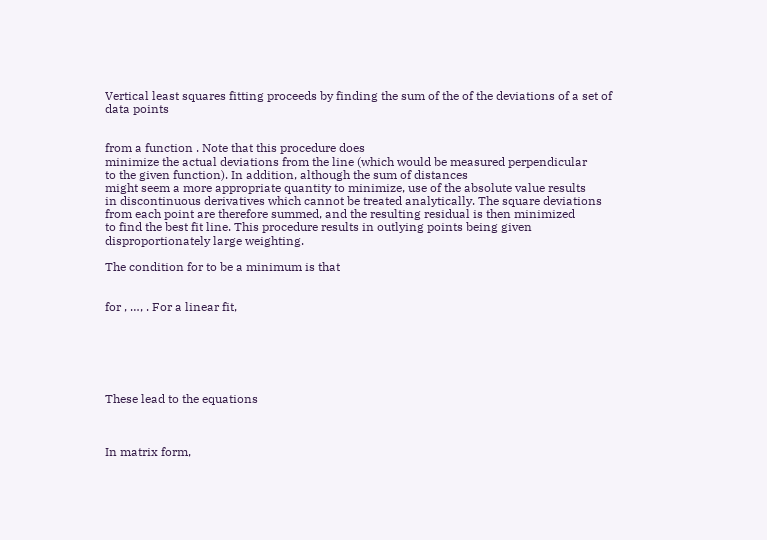Vertical least squares fitting proceeds by finding the sum of the of the deviations of a set of
data points


from a function . Note that this procedure does
minimize the actual deviations from the line (which would be measured perpendicular
to the given function). In addition, although the sum of distances
might seem a more appropriate quantity to minimize, use of the absolute value results
in discontinuous derivatives which cannot be treated analytically. The square deviations
from each point are therefore summed, and the resulting residual is then minimized
to find the best fit line. This procedure results in outlying points being given
disproportionately large weighting.

The condition for to be a minimum is that


for , …, . For a linear fit,






These lead to the equations



In matrix form,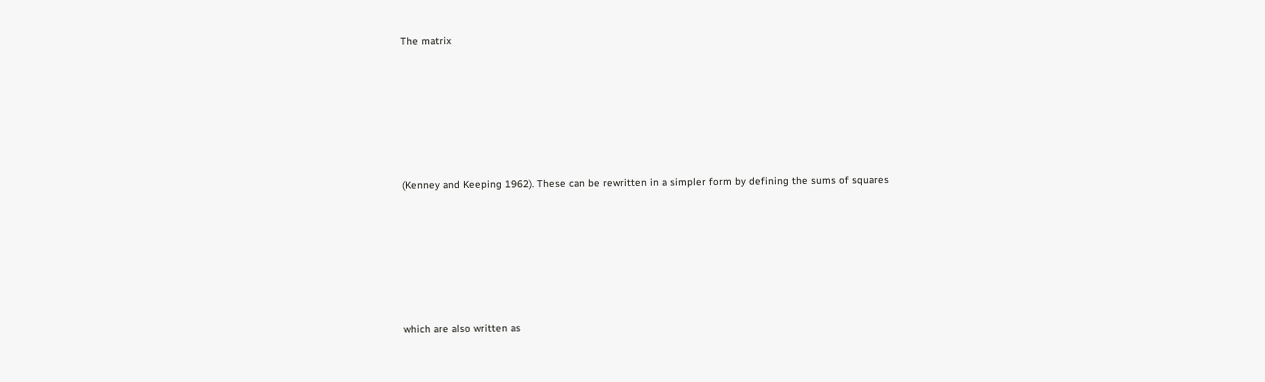The matrix







(Kenney and Keeping 1962). These can be rewritten in a simpler form by defining the sums of squares







which are also written as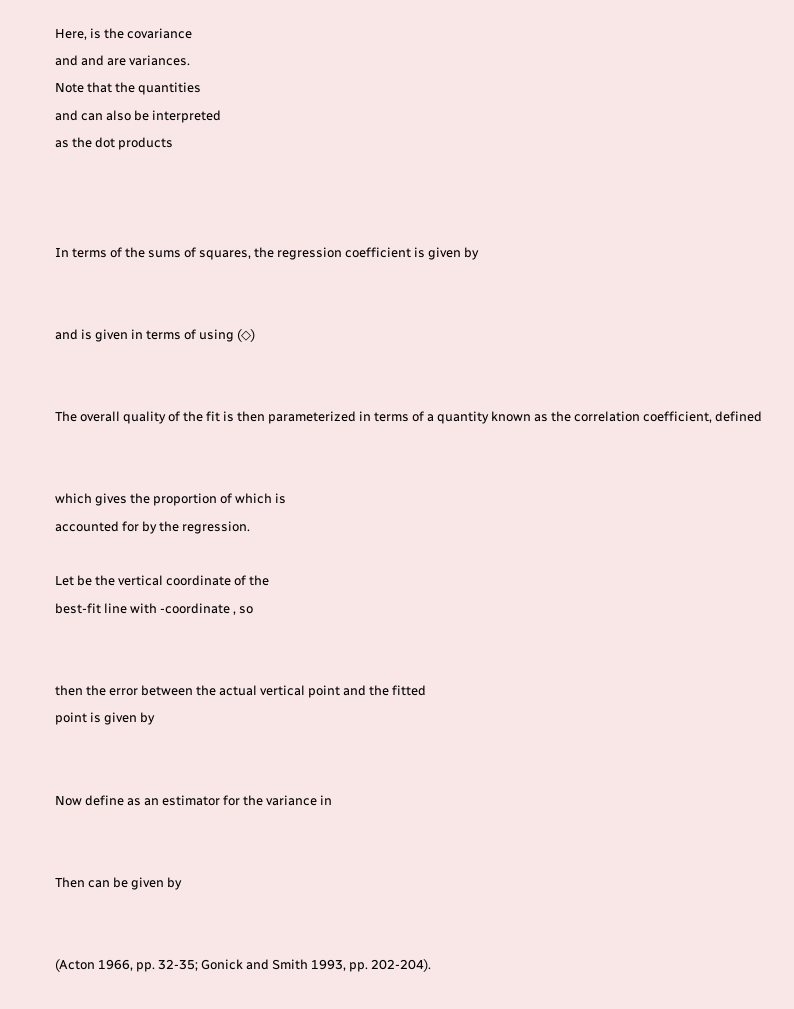Here, is the covariance
and and are variances.
Note that the quantities
and can also be interpreted
as the dot products



In terms of the sums of squares, the regression coefficient is given by


and is given in terms of using (◇)


The overall quality of the fit is then parameterized in terms of a quantity known as the correlation coefficient, defined


which gives the proportion of which is
accounted for by the regression.

Let be the vertical coordinate of the
best-fit line with -coordinate , so


then the error between the actual vertical point and the fitted
point is given by


Now define as an estimator for the variance in


Then can be given by


(Acton 1966, pp. 32-35; Gonick and Smith 1993, pp. 202-204).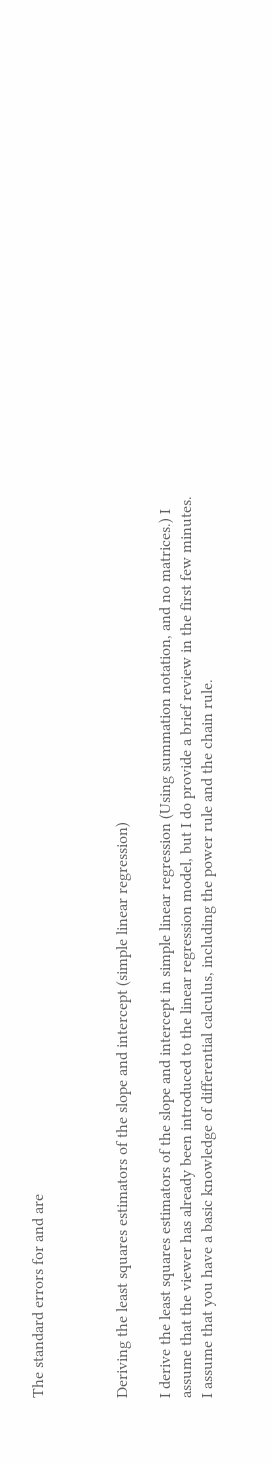The standard errors for and are



Deriving the least squares estimators of the slope and intercept (simple linear regression)

I derive the least squares estimators of the slope and intercept in simple linear regression (Using summation notation, and no matrices.) I assume that the viewer has already been introduced to the linear regression model, but I do provide a brief review in the first few minutes. I assume that you have a basic knowledge of differential calculus, including the power rule and the chain rule.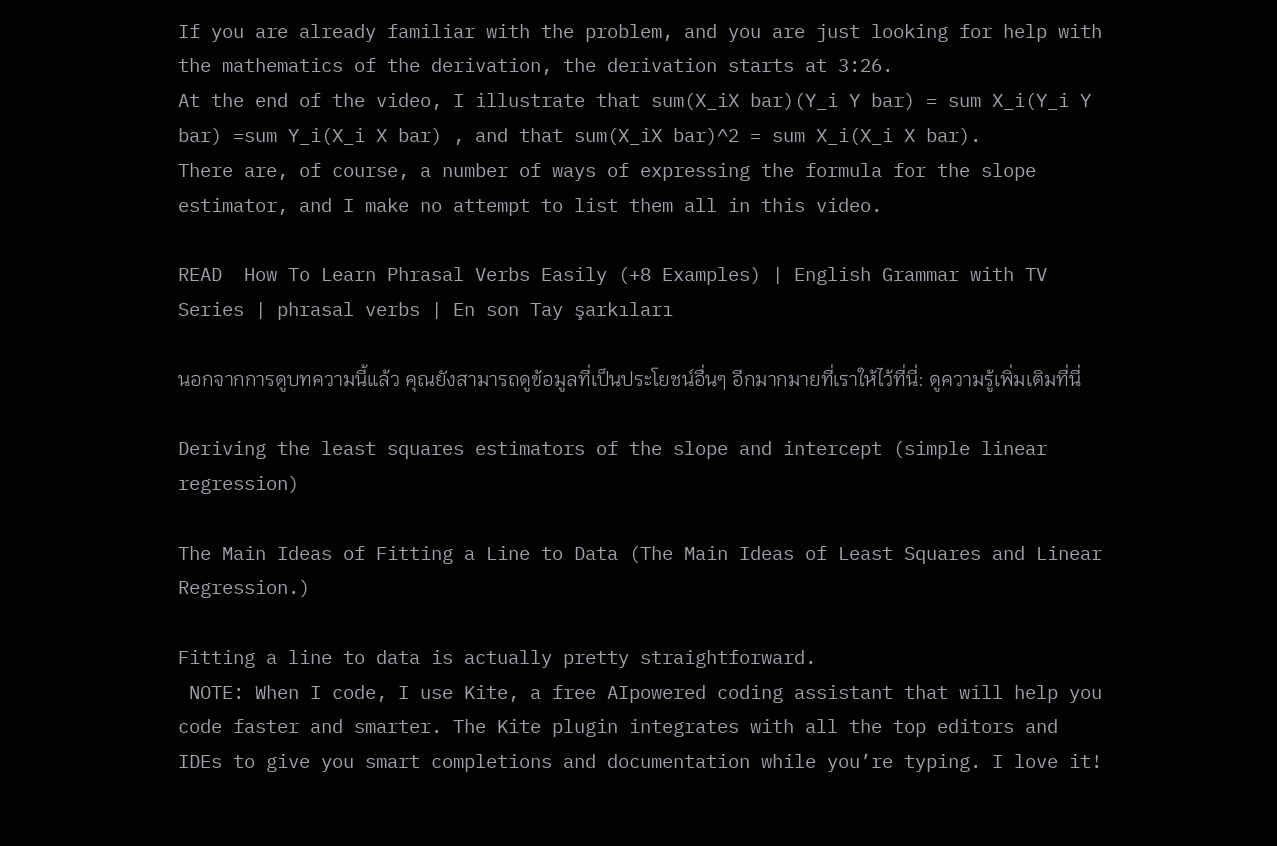If you are already familiar with the problem, and you are just looking for help with the mathematics of the derivation, the derivation starts at 3:26.
At the end of the video, I illustrate that sum(X_iX bar)(Y_i Y bar) = sum X_i(Y_i Y bar) =sum Y_i(X_i X bar) , and that sum(X_iX bar)^2 = sum X_i(X_i X bar).
There are, of course, a number of ways of expressing the formula for the slope estimator, and I make no attempt to list them all in this video.

READ  How To Learn Phrasal Verbs Easily (+8 Examples) | English Grammar with TV Series | phrasal verbs | En son Tay şarkıları

นอกจากการดูบทความนี้แล้ว คุณยังสามารถดูข้อมูลที่เป็นประโยชน์อื่นๆ อีกมากมายที่เราให้ไว้ที่นี่: ดูความรู้เพิ่มเติมที่นี่

Deriving the least squares estimators of the slope and intercept (simple linear regression)

The Main Ideas of Fitting a Line to Data (The Main Ideas of Least Squares and Linear Regression.)

Fitting a line to data is actually pretty straightforward.
 NOTE: When I code, I use Kite, a free AIpowered coding assistant that will help you code faster and smarter. The Kite plugin integrates with all the top editors and IDEs to give you smart completions and documentation while you’re typing. I love it!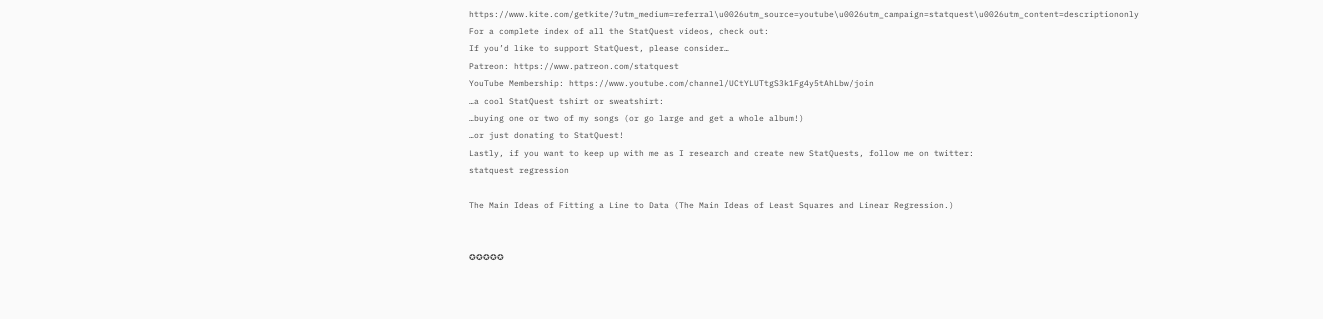https://www.kite.com/getkite/?utm_medium=referral\u0026utm_source=youtube\u0026utm_campaign=statquest\u0026utm_content=descriptiononly
For a complete index of all the StatQuest videos, check out:
If you’d like to support StatQuest, please consider…
Patreon: https://www.patreon.com/statquest
YouTube Membership: https://www.youtube.com/channel/UCtYLUTtgS3k1Fg4y5tAhLbw/join
…a cool StatQuest tshirt or sweatshirt:
…buying one or two of my songs (or go large and get a whole album!)
…or just donating to StatQuest!
Lastly, if you want to keep up with me as I research and create new StatQuests, follow me on twitter:
statquest regression

The Main Ideas of Fitting a Line to Data (The Main Ideas of Least Squares and Linear Regression.)


✪✪✪✪✪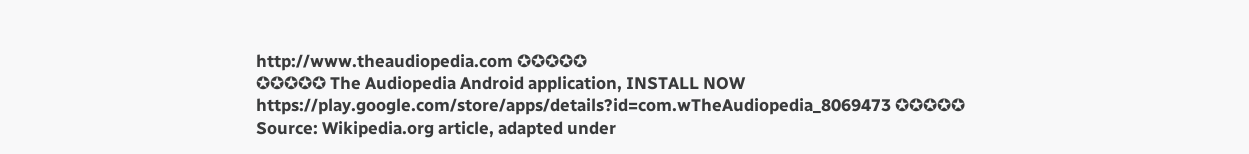http://www.theaudiopedia.com ✪✪✪✪✪
✪✪✪✪✪ The Audiopedia Android application, INSTALL NOW https://play.google.com/store/apps/details?id=com.wTheAudiopedia_8069473 ✪✪✪✪✪
Source: Wikipedia.org article, adapted under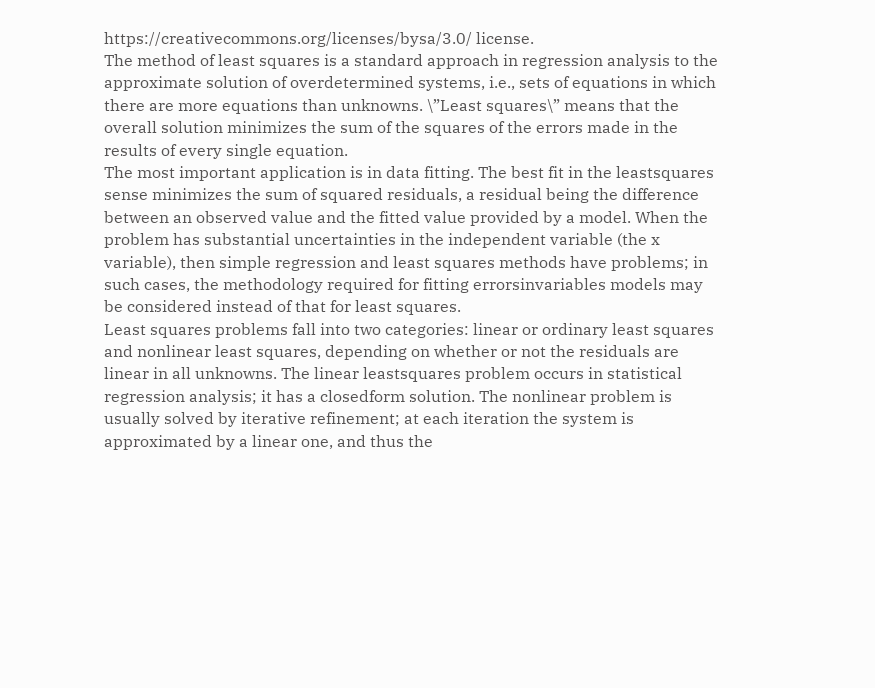https://creativecommons.org/licenses/bysa/3.0/ license.
The method of least squares is a standard approach in regression analysis to the approximate solution of overdetermined systems, i.e., sets of equations in which there are more equations than unknowns. \”Least squares\” means that the overall solution minimizes the sum of the squares of the errors made in the results of every single equation.
The most important application is in data fitting. The best fit in the leastsquares sense minimizes the sum of squared residuals, a residual being the difference between an observed value and the fitted value provided by a model. When the problem has substantial uncertainties in the independent variable (the x variable), then simple regression and least squares methods have problems; in such cases, the methodology required for fitting errorsinvariables models may be considered instead of that for least squares.
Least squares problems fall into two categories: linear or ordinary least squares and nonlinear least squares, depending on whether or not the residuals are linear in all unknowns. The linear leastsquares problem occurs in statistical regression analysis; it has a closedform solution. The nonlinear problem is usually solved by iterative refinement; at each iteration the system is approximated by a linear one, and thus the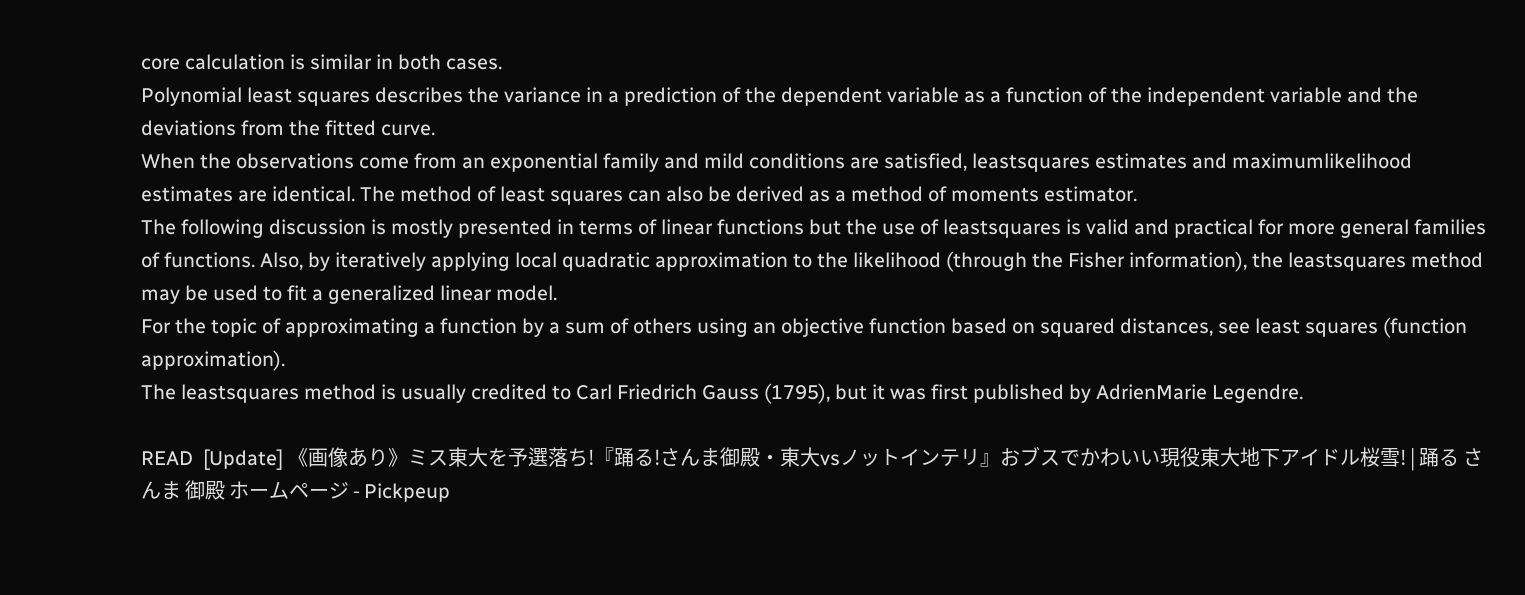core calculation is similar in both cases.
Polynomial least squares describes the variance in a prediction of the dependent variable as a function of the independent variable and the deviations from the fitted curve.
When the observations come from an exponential family and mild conditions are satisfied, leastsquares estimates and maximumlikelihood estimates are identical. The method of least squares can also be derived as a method of moments estimator.
The following discussion is mostly presented in terms of linear functions but the use of leastsquares is valid and practical for more general families of functions. Also, by iteratively applying local quadratic approximation to the likelihood (through the Fisher information), the leastsquares method may be used to fit a generalized linear model.
For the topic of approximating a function by a sum of others using an objective function based on squared distances, see least squares (function approximation).
The leastsquares method is usually credited to Carl Friedrich Gauss (1795), but it was first published by AdrienMarie Legendre.

READ  [Update] 《画像あり》ミス東大を予選落ち!『踊る!さんま御殿・東大vsノットインテリ』おブスでかわいい現役東大地下アイドル桜雪! | 踊る さんま 御殿 ホームページ - Pickpeup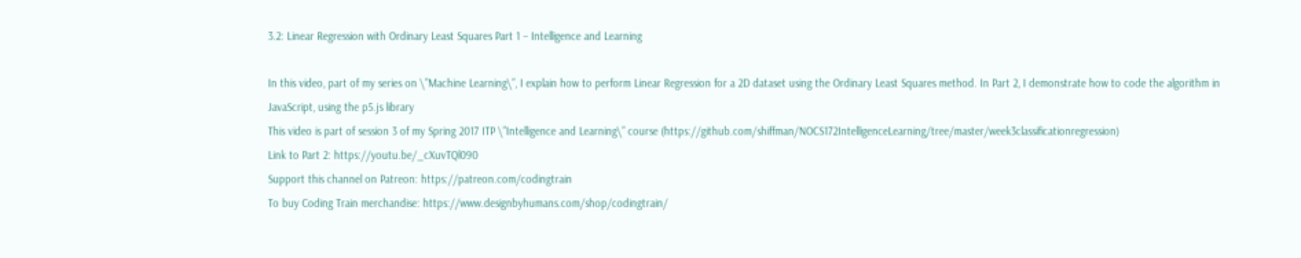3.2: Linear Regression with Ordinary Least Squares Part 1 – Intelligence and Learning

In this video, part of my series on \”Machine Learning\”, I explain how to perform Linear Regression for a 2D dataset using the Ordinary Least Squares method. In Part 2, I demonstrate how to code the algorithm in JavaScript, using the p5.js library
This video is part of session 3 of my Spring 2017 ITP \”Intelligence and Learning\” course (https://github.com/shiffman/NOCS172IntelligenceLearning/tree/master/week3classificationregression)
Link to Part 2: https://youtu.be/_cXuvTQl090
Support this channel on Patreon: https://patreon.com/codingtrain
To buy Coding Train merchandise: https://www.designbyhumans.com/shop/codingtrain/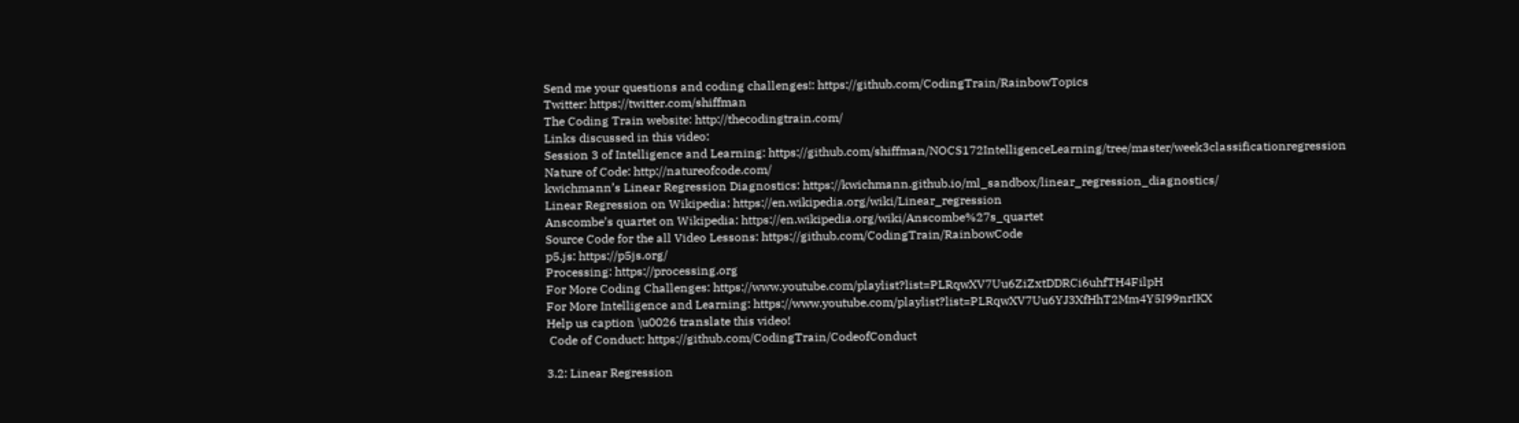Send me your questions and coding challenges!: https://github.com/CodingTrain/RainbowTopics
Twitter: https://twitter.com/shiffman
The Coding Train website: http://thecodingtrain.com/
Links discussed in this video:
Session 3 of Intelligence and Learning: https://github.com/shiffman/NOCS172IntelligenceLearning/tree/master/week3classificationregression
Nature of Code: http://natureofcode.com/
kwichmann’s Linear Regression Diagnostics: https://kwichmann.github.io/ml_sandbox/linear_regression_diagnostics/
Linear Regression on Wikipedia: https://en.wikipedia.org/wiki/Linear_regression
Anscombe’s quartet on Wikipedia: https://en.wikipedia.org/wiki/Anscombe%27s_quartet
Source Code for the all Video Lessons: https://github.com/CodingTrain/RainbowCode
p5.js: https://p5js.org/
Processing: https://processing.org
For More Coding Challenges: https://www.youtube.com/playlist?list=PLRqwXV7Uu6ZiZxtDDRCi6uhfTH4FilpH
For More Intelligence and Learning: https://www.youtube.com/playlist?list=PLRqwXV7Uu6YJ3XfHhT2Mm4Y5I99nrIKX
Help us caption \u0026 translate this video!
 Code of Conduct: https://github.com/CodingTrain/CodeofConduct

3.2: Linear Regression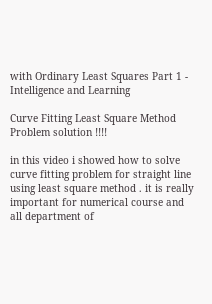with Ordinary Least Squares Part 1 - Intelligence and Learning

Curve Fitting Least Square Method Problem solution !!!!

in this video i showed how to solve curve fitting problem for straight line using least square method . it is really important for numerical course and all department of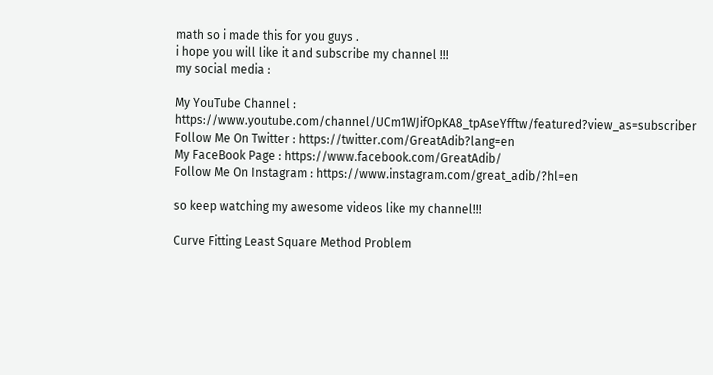math so i made this for you guys .
i hope you will like it and subscribe my channel !!!
my social media :

My YouTube Channel : https://www.youtube.com/channel/UCm1WJifOpKA8_tpAseYfftw/featured?view_as=subscriber
Follow Me On Twitter : https://twitter.com/GreatAdib?lang=en
My FaceBook Page : https://www.facebook.com/GreatAdib/
Follow Me On Instagram : https://www.instagram.com/great_adib/?hl=en

so keep watching my awesome videos like my channel!!!

Curve Fitting Least Square Method Problem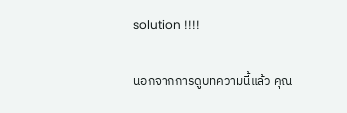solution !!!!

นอกจากการดูบทความนี้แล้ว คุณ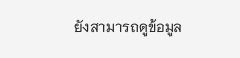ยังสามารถดูข้อมูล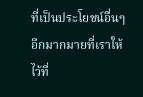ที่เป็นประโยชน์อื่นๆ อีกมากมายที่เราให้ไว้ที่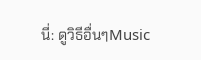นี่: ดูวิธีอื่นๆMusic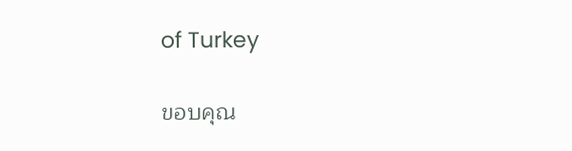of Turkey

ขอบคุณ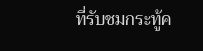ที่รับชมกระทู้ค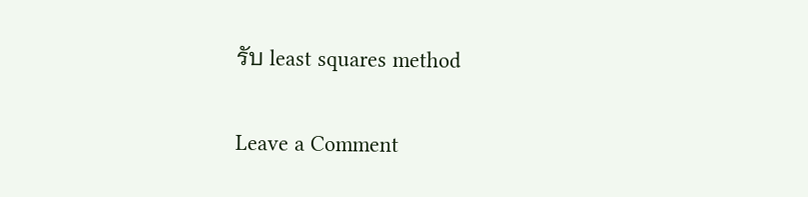รับ least squares method

Leave a Comment